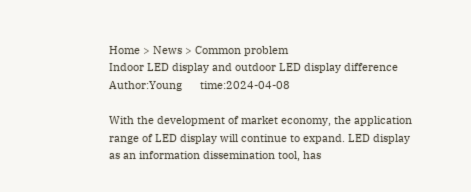Home > News > Common problem
Indoor LED display and outdoor LED display difference
Author:Young      time:2024-04-08

With the development of market economy, the application range of LED display will continue to expand. LED display as an information dissemination tool, has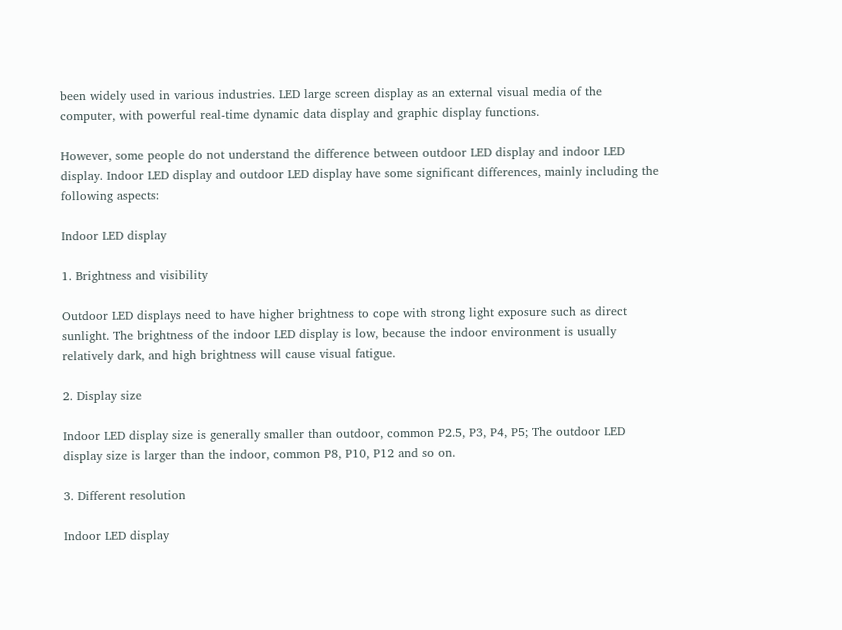been widely used in various industries. LED large screen display as an external visual media of the computer, with powerful real-time dynamic data display and graphic display functions.

However, some people do not understand the difference between outdoor LED display and indoor LED display. Indoor LED display and outdoor LED display have some significant differences, mainly including the following aspects:

Indoor LED display

1. Brightness and visibility

Outdoor LED displays need to have higher brightness to cope with strong light exposure such as direct sunlight. The brightness of the indoor LED display is low, because the indoor environment is usually relatively dark, and high brightness will cause visual fatigue.

2. Display size

Indoor LED display size is generally smaller than outdoor, common P2.5, P3, P4, P5; The outdoor LED display size is larger than the indoor, common P8, P10, P12 and so on.

3. Different resolution

Indoor LED display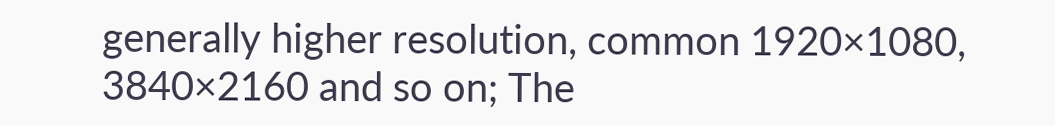generally higher resolution, common 1920×1080, 3840×2160 and so on; The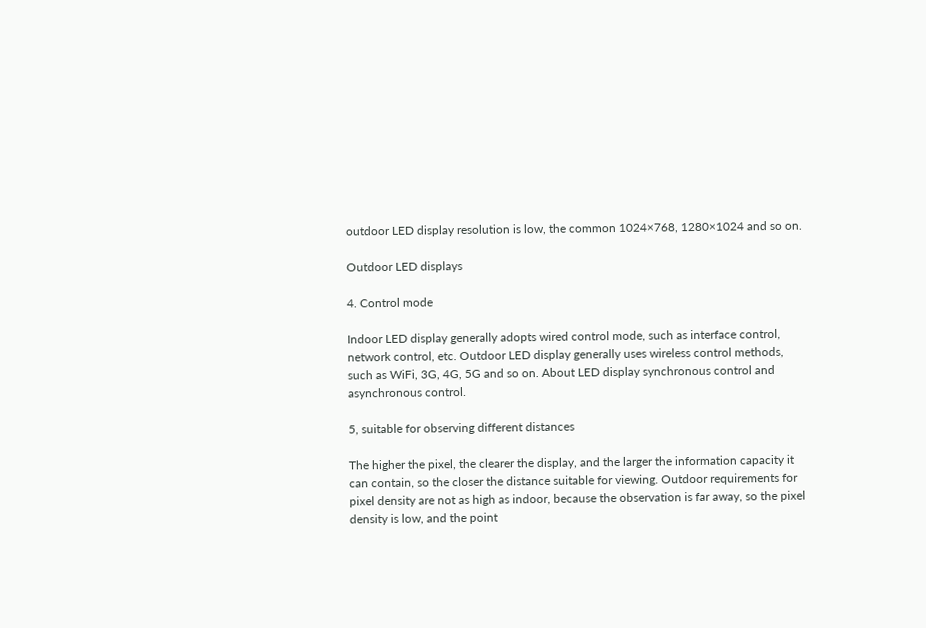outdoor LED display resolution is low, the common 1024×768, 1280×1024 and so on.

Outdoor LED displays

4. Control mode

Indoor LED display generally adopts wired control mode, such as interface control, network control, etc. Outdoor LED display generally uses wireless control methods, such as WiFi, 3G, 4G, 5G and so on. About LED display synchronous control and asynchronous control.

5, suitable for observing different distances

The higher the pixel, the clearer the display, and the larger the information capacity it can contain, so the closer the distance suitable for viewing. Outdoor requirements for pixel density are not as high as indoor, because the observation is far away, so the pixel density is low, and the point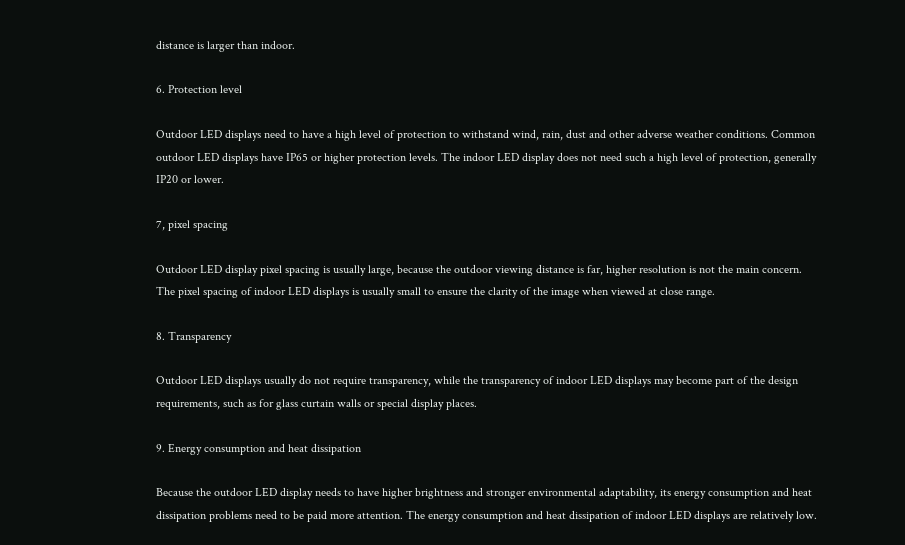distance is larger than indoor.

6. Protection level

Outdoor LED displays need to have a high level of protection to withstand wind, rain, dust and other adverse weather conditions. Common outdoor LED displays have IP65 or higher protection levels. The indoor LED display does not need such a high level of protection, generally IP20 or lower.

7, pixel spacing

Outdoor LED display pixel spacing is usually large, because the outdoor viewing distance is far, higher resolution is not the main concern. The pixel spacing of indoor LED displays is usually small to ensure the clarity of the image when viewed at close range.

8. Transparency

Outdoor LED displays usually do not require transparency, while the transparency of indoor LED displays may become part of the design requirements, such as for glass curtain walls or special display places.

9. Energy consumption and heat dissipation

Because the outdoor LED display needs to have higher brightness and stronger environmental adaptability, its energy consumption and heat dissipation problems need to be paid more attention. The energy consumption and heat dissipation of indoor LED displays are relatively low.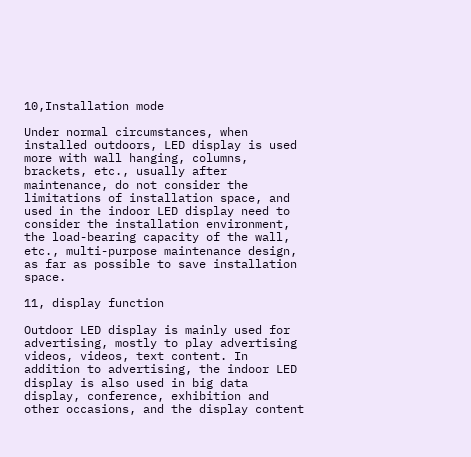10,Installation mode

Under normal circumstances, when installed outdoors, LED display is used more with wall hanging, columns, brackets, etc., usually after maintenance, do not consider the limitations of installation space, and used in the indoor LED display need to consider the installation environment, the load-bearing capacity of the wall, etc., multi-purpose maintenance design, as far as possible to save installation space.

11, display function

Outdoor LED display is mainly used for advertising, mostly to play advertising videos, videos, text content. In addition to advertising, the indoor LED display is also used in big data display, conference, exhibition and other occasions, and the display content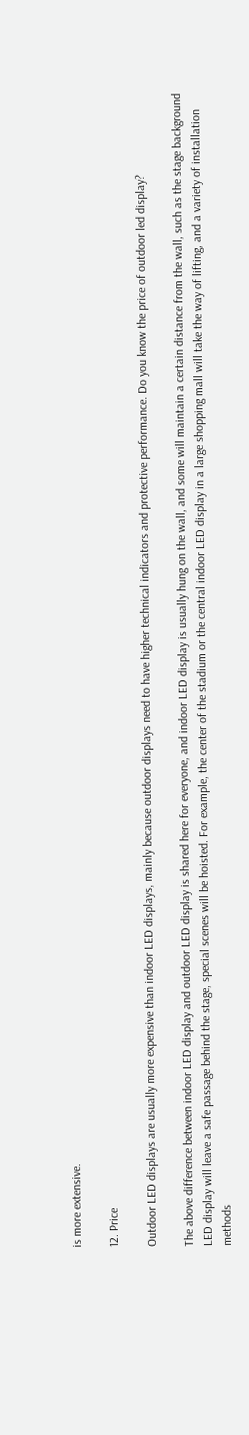is more extensive.

12. Price

Outdoor LED displays are usually more expensive than indoor LED displays, mainly because outdoor displays need to have higher technical indicators and protective performance. Do you know the price of outdoor led display?

The above difference between indoor LED display and outdoor LED display is shared here for everyone, and indoor LED display is usually hung on the wall, and some will maintain a certain distance from the wall, such as the stage background LED display will leave a safe passage behind the stage, special scenes will be hoisted. For example, the center of the stadium or the central indoor LED display in a large shopping mall will take the way of lifting, and a variety of installation methods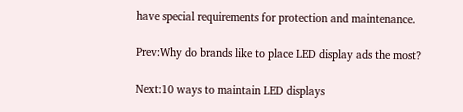have special requirements for protection and maintenance.

Prev:Why do brands like to place LED display ads the most?

Next:10 ways to maintain LED displays